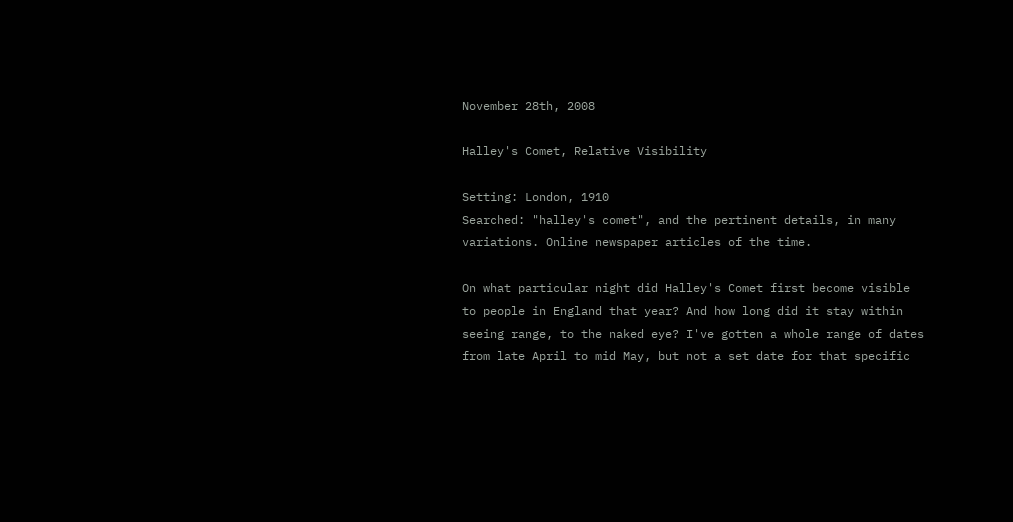November 28th, 2008

Halley's Comet, Relative Visibility

Setting: London, 1910
Searched: "halley's comet", and the pertinent details, in many variations. Online newspaper articles of the time.

On what particular night did Halley's Comet first become visible to people in England that year? And how long did it stay within seeing range, to the naked eye? I've gotten a whole range of dates from late April to mid May, but not a set date for that specific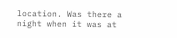location. Was there a night when it was at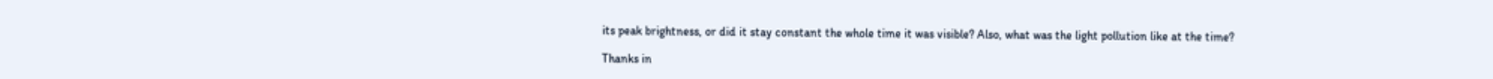its peak brightness, or did it stay constant the whole time it was visible? Also, what was the light pollution like at the time?

Thanks in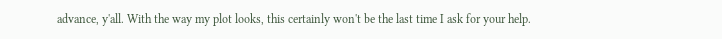advance, y'all. With the way my plot looks, this certainly won't be the last time I ask for your help.